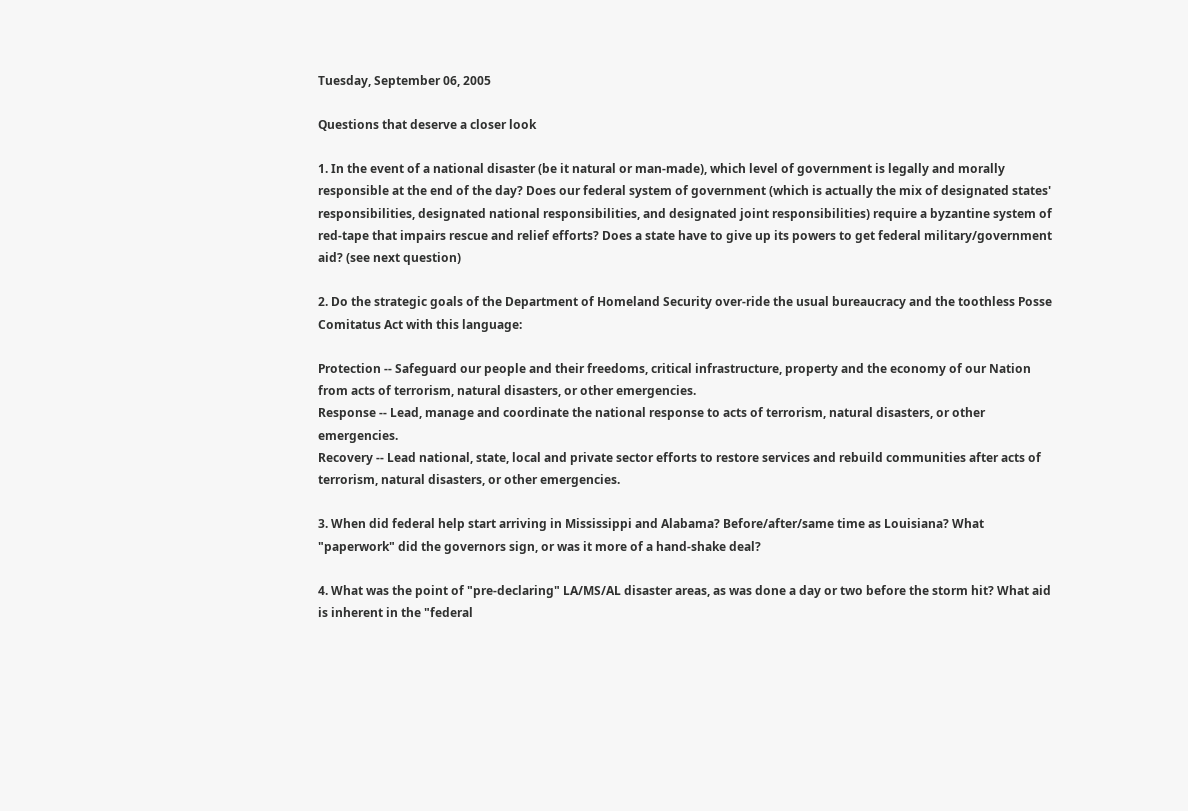Tuesday, September 06, 2005

Questions that deserve a closer look

1. In the event of a national disaster (be it natural or man-made), which level of government is legally and morally responsible at the end of the day? Does our federal system of government (which is actually the mix of designated states' responsibilities, designated national responsibilities, and designated joint responsibilities) require a byzantine system of red-tape that impairs rescue and relief efforts? Does a state have to give up its powers to get federal military/government aid? (see next question)

2. Do the strategic goals of the Department of Homeland Security over-ride the usual bureaucracy and the toothless Posse Comitatus Act with this language:

Protection -- Safeguard our people and their freedoms, critical infrastructure, property and the economy of our Nation from acts of terrorism, natural disasters, or other emergencies.
Response -- Lead, manage and coordinate the national response to acts of terrorism, natural disasters, or other emergencies.
Recovery -- Lead national, state, local and private sector efforts to restore services and rebuild communities after acts of terrorism, natural disasters, or other emergencies.

3. When did federal help start arriving in Mississippi and Alabama? Before/after/same time as Louisiana? What "paperwork" did the governors sign, or was it more of a hand-shake deal?

4. What was the point of "pre-declaring" LA/MS/AL disaster areas, as was done a day or two before the storm hit? What aid is inherent in the "federal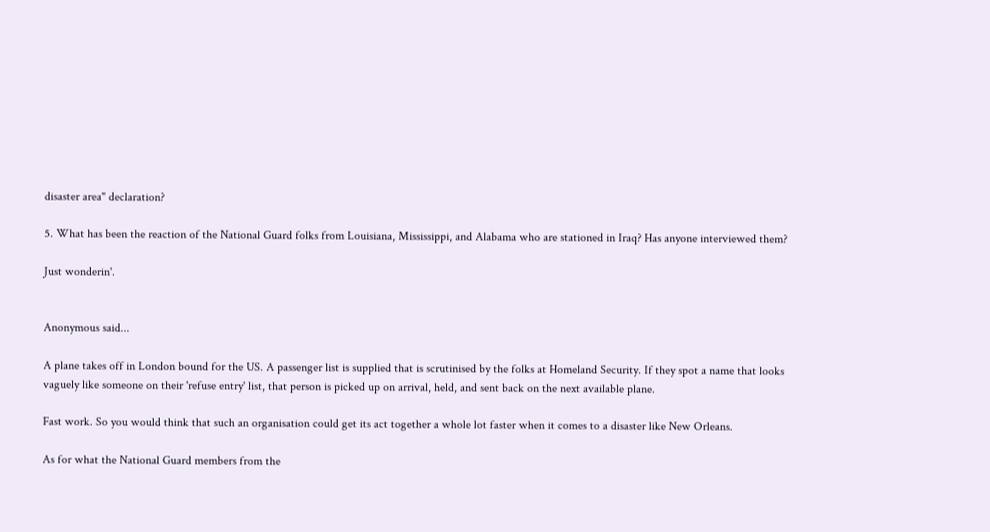disaster area" declaration?

5. What has been the reaction of the National Guard folks from Louisiana, Mississippi, and Alabama who are stationed in Iraq? Has anyone interviewed them?

Just wonderin'.


Anonymous said...

A plane takes off in London bound for the US. A passenger list is supplied that is scrutinised by the folks at Homeland Security. If they spot a name that looks vaguely like someone on their 'refuse entry' list, that person is picked up on arrival, held, and sent back on the next available plane.

Fast work. So you would think that such an organisation could get its act together a whole lot faster when it comes to a disaster like New Orleans.

As for what the National Guard members from the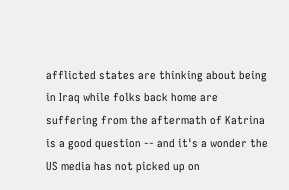afflicted states are thinking about being in Iraq while folks back home are suffering from the aftermath of Katrina is a good question -- and it's a wonder the US media has not picked up on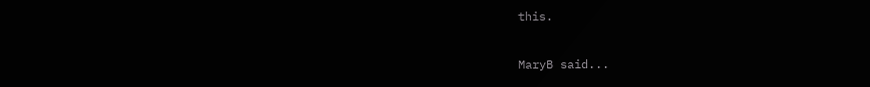this.

MaryB said...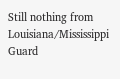Still nothing from Louisiana/Mississippi Guard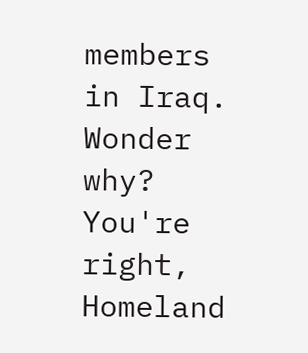members in Iraq. Wonder why? You're right, Homeland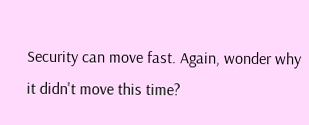Security can move fast. Again, wonder why it didn't move this time?